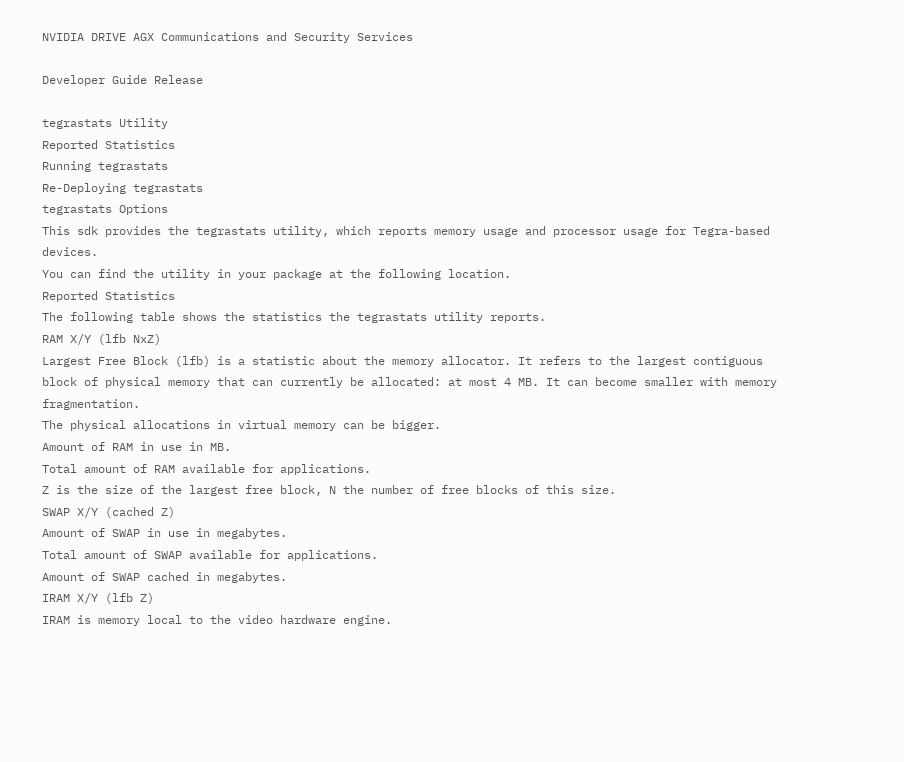NVIDIA DRIVE AGX Communications and Security Services

Developer Guide Release

tegrastats Utility
Reported Statistics
Running tegrastats
Re-Deploying tegrastats
tegrastats Options
This sdk provides the tegrastats utility, which reports memory usage and processor usage for Tegra-based devices.
You can find the utility in your package at the following location.
Reported Statistics
The following table shows the statistics the tegrastats utility reports.
RAM X/Y (lfb NxZ)
Largest Free Block (lfb) is a statistic about the memory allocator. It refers to the largest contiguous block of physical memory that can currently be allocated: at most 4 MB. It can become smaller with memory fragmentation.
The physical allocations in virtual memory can be bigger.
Amount of RAM in use in MB.
Total amount of RAM available for applications.
Z is the size of the largest free block, N the number of free blocks of this size.
SWAP X/Y (cached Z)
Amount of SWAP in use in megabytes.
Total amount of SWAP available for applications.
Amount of SWAP cached in megabytes.
IRAM X/Y (lfb Z)
IRAM is memory local to the video hardware engine.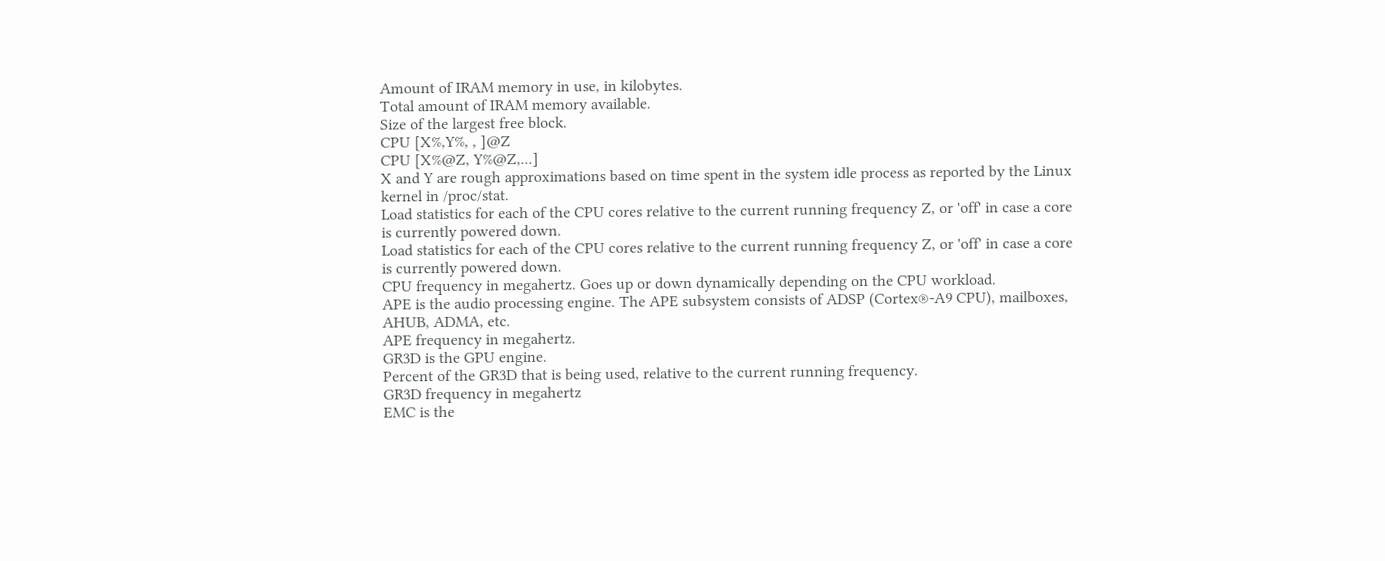Amount of IRAM memory in use, in kilobytes.
Total amount of IRAM memory available.
Size of the largest free block.
CPU [X%,Y%, , ]@Z
CPU [X%@Z, Y%@Z,...]
X and Y are rough approximations based on time spent in the system idle process as reported by the Linux kernel in /proc/stat.
Load statistics for each of the CPU cores relative to the current running frequency Z, or 'off' in case a core is currently powered down.
Load statistics for each of the CPU cores relative to the current running frequency Z, or 'off' in case a core is currently powered down.
CPU frequency in megahertz. Goes up or down dynamically depending on the CPU workload.
APE is the audio processing engine. The APE subsystem consists of ADSP (Cortex®-A9 CPU), mailboxes, AHUB, ADMA, etc.
APE frequency in megahertz.
GR3D is the GPU engine.
Percent of the GR3D that is being used, relative to the current running frequency.
GR3D frequency in megahertz
EMC is the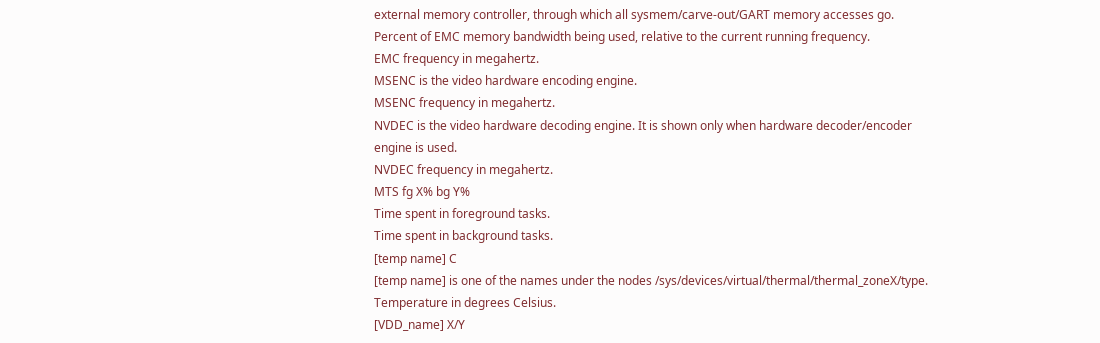external memory controller, through which all sysmem/carve-out/GART memory accesses go.
Percent of EMC memory bandwidth being used, relative to the current running frequency.
EMC frequency in megahertz.
MSENC is the video hardware encoding engine.
MSENC frequency in megahertz.
NVDEC is the video hardware decoding engine. It is shown only when hardware decoder/encoder engine is used.
NVDEC frequency in megahertz.
MTS fg X% bg Y%
Time spent in foreground tasks.
Time spent in background tasks.
[temp name] C
[temp name] is one of the names under the nodes /sys/devices/virtual/thermal/thermal_zoneX/type.
Temperature in degrees Celsius.
[VDD_name] X/Y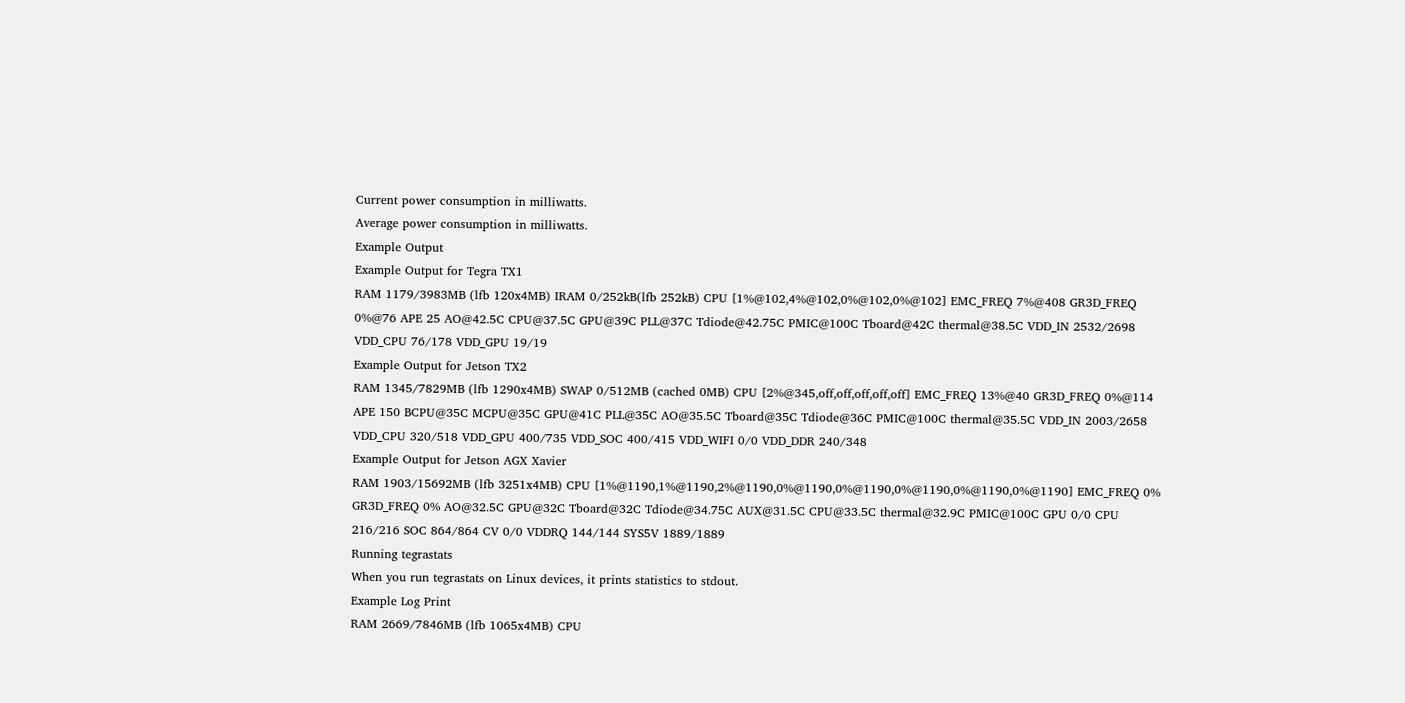Current power consumption in milliwatts.
Average power consumption in milliwatts.
Example Output
Example Output for Tegra TX1
RAM 1179/3983MB (lfb 120x4MB) IRAM 0/252kB(lfb 252kB) CPU [1%@102,4%@102,0%@102,0%@102] EMC_FREQ 7%@408 GR3D_FREQ 0%@76 APE 25 AO@42.5C CPU@37.5C GPU@39C PLL@37C Tdiode@42.75C PMIC@100C Tboard@42C thermal@38.5C VDD_IN 2532/2698 VDD_CPU 76/178 VDD_GPU 19/19
Example Output for Jetson TX2
RAM 1345/7829MB (lfb 1290x4MB) SWAP 0/512MB (cached 0MB) CPU [2%@345,off,off,off,off,off] EMC_FREQ 13%@40 GR3D_FREQ 0%@114 APE 150 BCPU@35C MCPU@35C GPU@41C PLL@35C AO@35.5C Tboard@35C Tdiode@36C PMIC@100C thermal@35.5C VDD_IN 2003/2658 VDD_CPU 320/518 VDD_GPU 400/735 VDD_SOC 400/415 VDD_WIFI 0/0 VDD_DDR 240/348
Example Output for Jetson AGX Xavier
RAM 1903/15692MB (lfb 3251x4MB) CPU [1%@1190,1%@1190,2%@1190,0%@1190,0%@1190,0%@1190,0%@1190,0%@1190] EMC_FREQ 0% GR3D_FREQ 0% AO@32.5C GPU@32C Tboard@32C Tdiode@34.75C AUX@31.5C CPU@33.5C thermal@32.9C PMIC@100C GPU 0/0 CPU 216/216 SOC 864/864 CV 0/0 VDDRQ 144/144 SYS5V 1889/1889
Running tegrastats
When you run tegrastats on Linux devices, it prints statistics to stdout.
Example Log Print
RAM 2669/7846MB (lfb 1065x4MB) CPU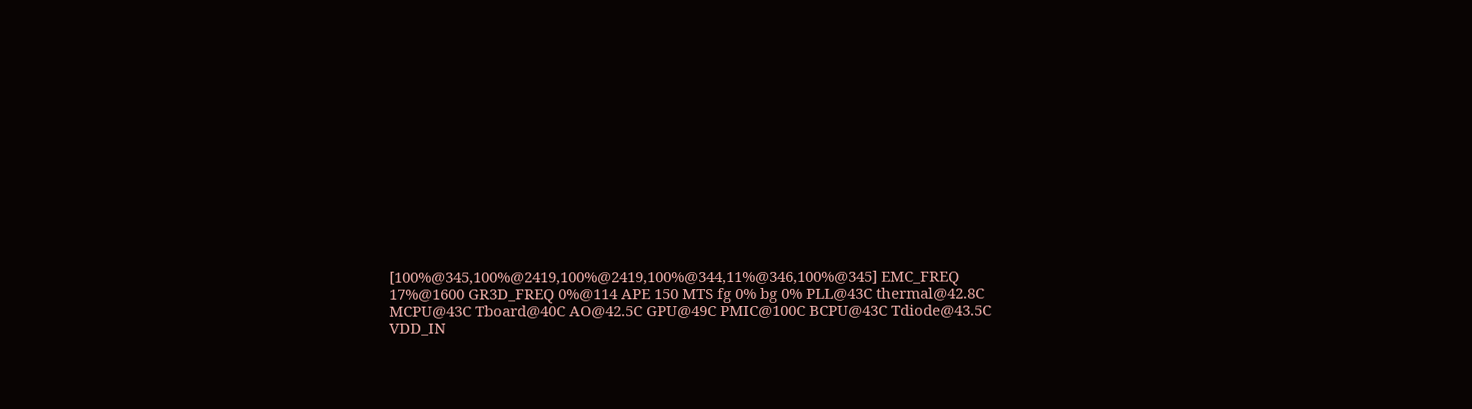[100%@345,100%@2419,100%@2419,100%@344,11%@346,100%@345] EMC_FREQ 17%@1600 GR3D_FREQ 0%@114 APE 150 MTS fg 0% bg 0% PLL@43C thermal@42.8C MCPU@43C Tboard@40C AO@42.5C GPU@49C PMIC@100C BCPU@43C Tdiode@43.5C VDD_IN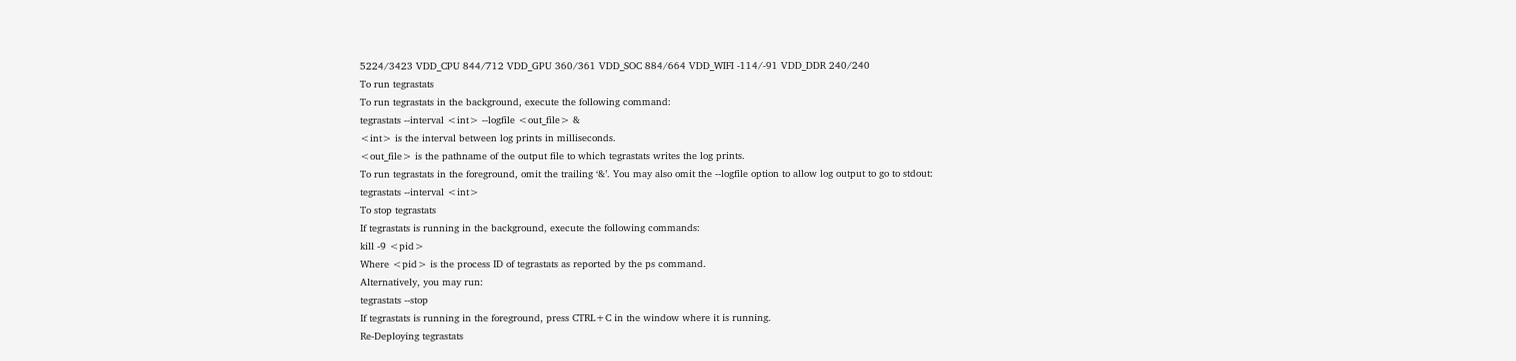5224/3423 VDD_CPU 844/712 VDD_GPU 360/361 VDD_SOC 884/664 VDD_WIFI -114/-91 VDD_DDR 240/240
To run tegrastats
To run tegrastats in the background, execute the following command:
tegrastats --interval <int> --logfile <out_file> &
<int> is the interval between log prints in milliseconds.
<out_file> is the pathname of the output file to which tegrastats writes the log prints.
To run tegrastats in the foreground, omit the trailing ‘&’. You may also omit the --logfile option to allow log output to go to stdout:
tegrastats --interval <int>
To stop tegrastats
If tegrastats is running in the background, execute the following commands:
kill -9 <pid>
Where <pid> is the process ID of tegrastats as reported by the ps command.
Alternatively, you may run:
tegrastats --stop
If tegrastats is running in the foreground, press CTRL+C in the window where it is running.
Re-Deploying tegrastats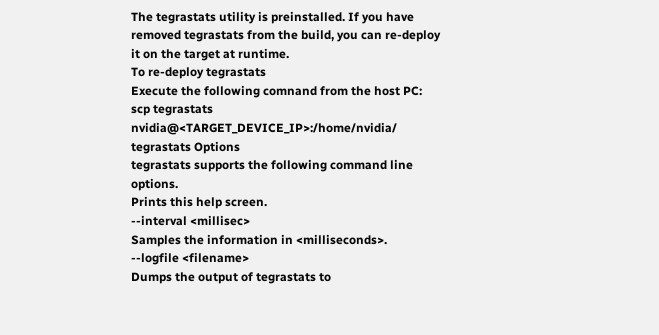The tegrastats utility is preinstalled. If you have removed tegrastats from the build, you can re-deploy it on the target at runtime.
To re-deploy tegrastats
Execute the following comnand from the host PC:
scp tegrastats nvidia@<TARGET_DEVICE_IP>:/home/nvidia/
tegrastats Options
tegrastats supports the following command line options.
Prints this help screen.
--interval <millisec>
Samples the information in <milliseconds>.
--logfile <filename>
Dumps the output of tegrastats to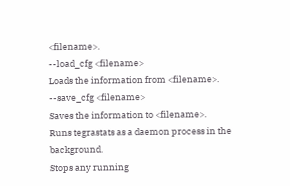<filename>.
--load_cfg <filename>
Loads the information from <filename>.
--save_cfg <filename>
Saves the information to <filename>.
Runs tegrastats as a daemon process in the background.
Stops any running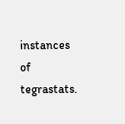instances of tegrastats.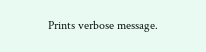Prints verbose message.